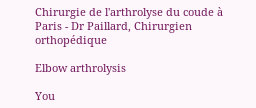Chirurgie de l'arthrolyse du coude à Paris - Dr Paillard, Chirurgien orthopédique

Elbow arthrolysis

You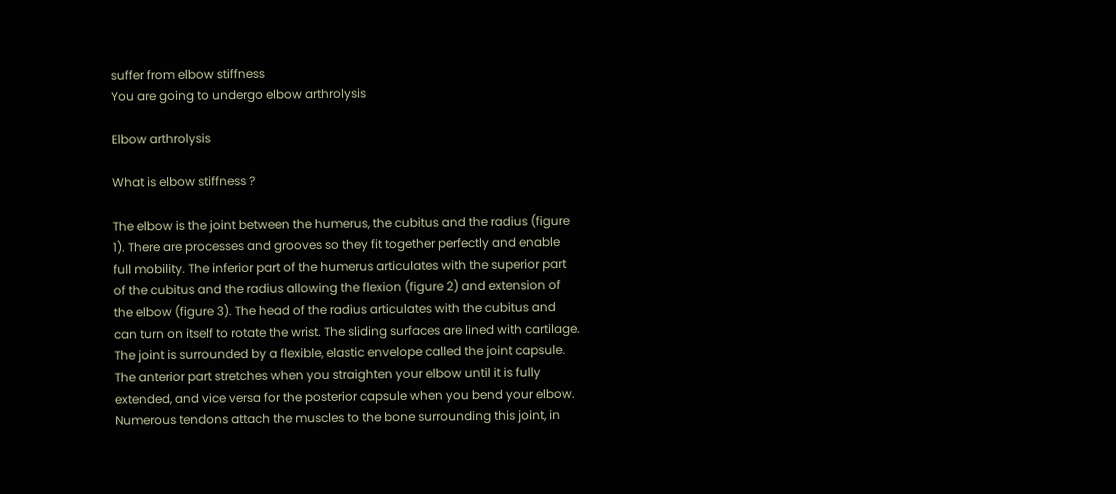suffer from elbow stiffness
You are going to undergo elbow arthrolysis

Elbow arthrolysis

What is elbow stiffness ?

The elbow is the joint between the humerus, the cubitus and the radius (figure 1). There are processes and grooves so they fit together perfectly and enable full mobility. The inferior part of the humerus articulates with the superior part of the cubitus and the radius allowing the flexion (figure 2) and extension of the elbow (figure 3). The head of the radius articulates with the cubitus and can turn on itself to rotate the wrist. The sliding surfaces are lined with cartilage.
The joint is surrounded by a flexible, elastic envelope called the joint capsule. The anterior part stretches when you straighten your elbow until it is fully extended, and vice versa for the posterior capsule when you bend your elbow.
Numerous tendons attach the muscles to the bone surrounding this joint, in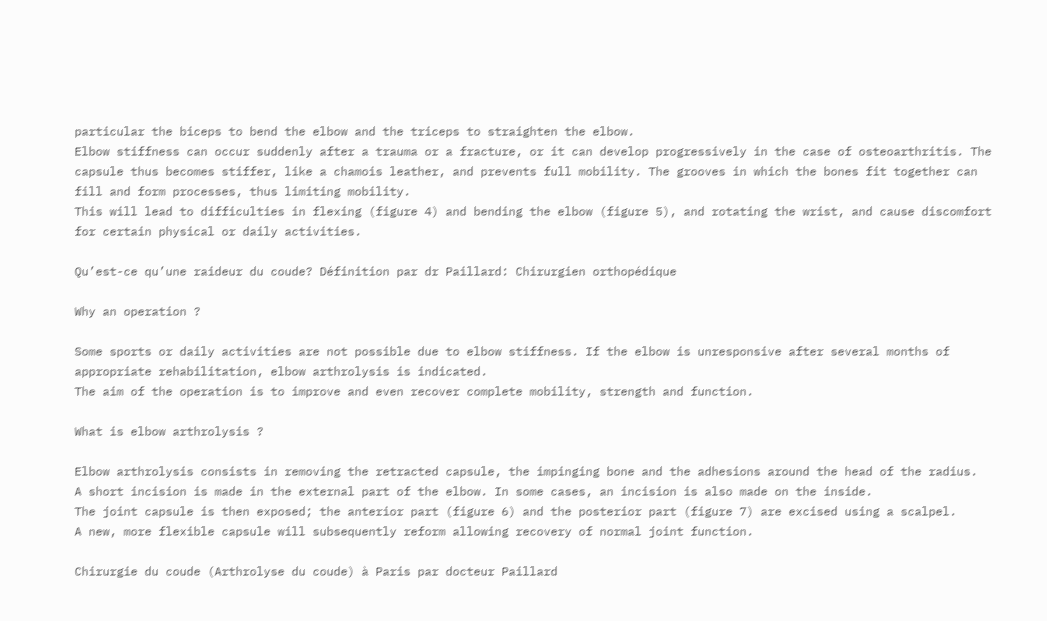particular the biceps to bend the elbow and the triceps to straighten the elbow.
Elbow stiffness can occur suddenly after a trauma or a fracture, or it can develop progressively in the case of osteoarthritis. The capsule thus becomes stiffer, like a chamois leather, and prevents full mobility. The grooves in which the bones fit together can fill and form processes, thus limiting mobility.
This will lead to difficulties in flexing (figure 4) and bending the elbow (figure 5), and rotating the wrist, and cause discomfort for certain physical or daily activities.

Qu’est-ce qu’une raideur du coude? Définition par dr Paillard: Chirurgien orthopédique

Why an operation ?

Some sports or daily activities are not possible due to elbow stiffness. If the elbow is unresponsive after several months of appropriate rehabilitation, elbow arthrolysis is indicated.
The aim of the operation is to improve and even recover complete mobility, strength and function.

What is elbow arthrolysis ?

Elbow arthrolysis consists in removing the retracted capsule, the impinging bone and the adhesions around the head of the radius.
A short incision is made in the external part of the elbow. In some cases, an incision is also made on the inside.
The joint capsule is then exposed; the anterior part (figure 6) and the posterior part (figure 7) are excised using a scalpel.
A new, more flexible capsule will subsequently reform allowing recovery of normal joint function.

Chirurgie du coude (Arthrolyse du coude) à Paris par docteur Paillard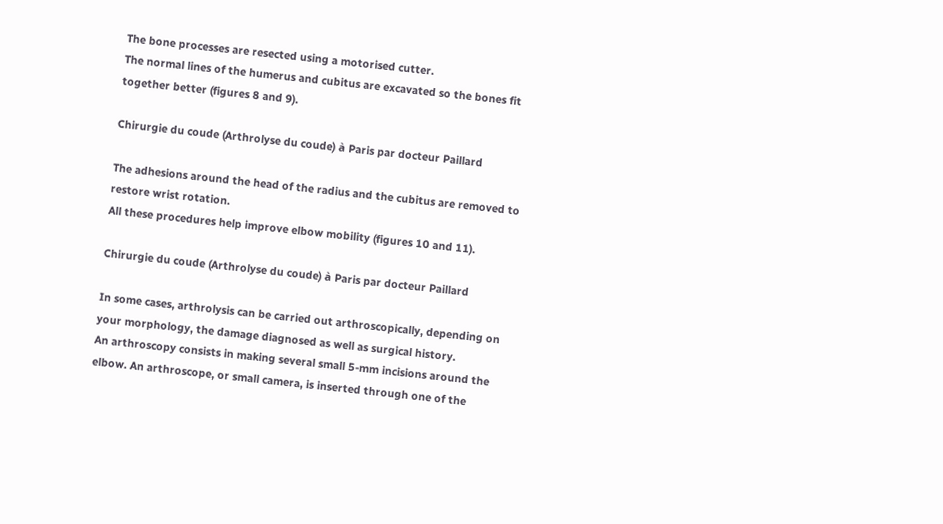The bone processes are resected using a motorised cutter.
The normal lines of the humerus and cubitus are excavated so the bones fit together better (figures 8 and 9).

Chirurgie du coude (Arthrolyse du coude) à Paris par docteur Paillard

The adhesions around the head of the radius and the cubitus are removed to restore wrist rotation.
All these procedures help improve elbow mobility (figures 10 and 11).

Chirurgie du coude (Arthrolyse du coude) à Paris par docteur Paillard

In some cases, arthrolysis can be carried out arthroscopically, depending on your morphology, the damage diagnosed as well as surgical history.
An arthroscopy consists in making several small 5-mm incisions around the elbow. An arthroscope, or small camera, is inserted through one of the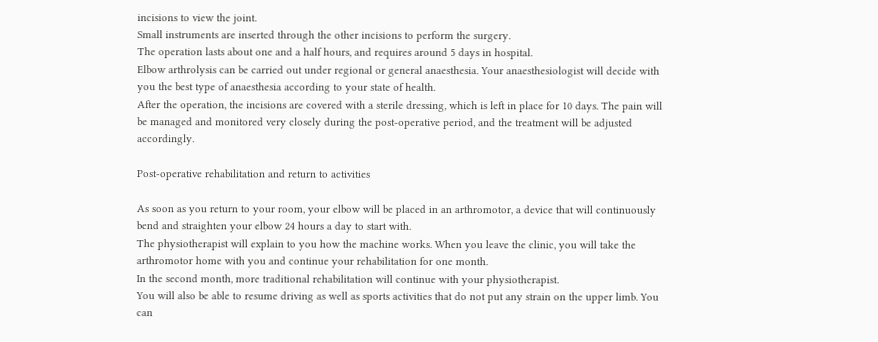incisions to view the joint.
Small instruments are inserted through the other incisions to perform the surgery.
The operation lasts about one and a half hours, and requires around 5 days in hospital.
Elbow arthrolysis can be carried out under regional or general anaesthesia. Your anaesthesiologist will decide with you the best type of anaesthesia according to your state of health.
After the operation, the incisions are covered with a sterile dressing, which is left in place for 10 days. The pain will be managed and monitored very closely during the post-operative period, and the treatment will be adjusted accordingly.

Post-operative rehabilitation and return to activities

As soon as you return to your room, your elbow will be placed in an arthromotor, a device that will continuously bend and straighten your elbow 24 hours a day to start with.
The physiotherapist will explain to you how the machine works. When you leave the clinic, you will take the arthromotor home with you and continue your rehabilitation for one month.
In the second month, more traditional rehabilitation will continue with your physiotherapist.
You will also be able to resume driving as well as sports activities that do not put any strain on the upper limb. You can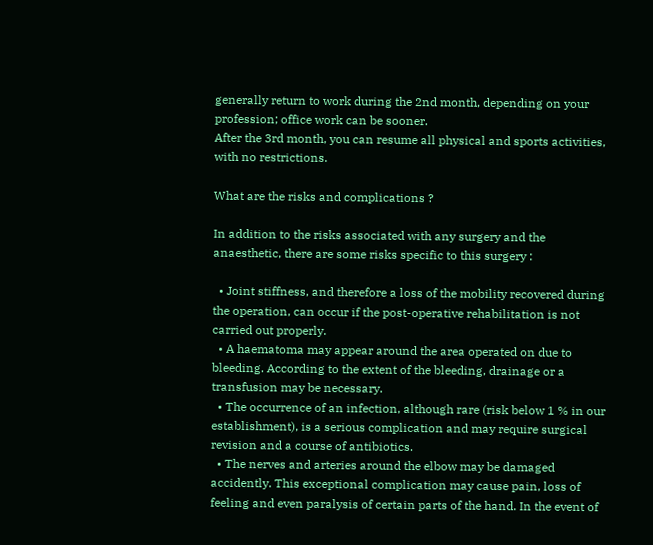generally return to work during the 2nd month, depending on your profession; office work can be sooner.
After the 3rd month, you can resume all physical and sports activities, with no restrictions.

What are the risks and complications ?

In addition to the risks associated with any surgery and the anaesthetic, there are some risks specific to this surgery :

  • Joint stiffness, and therefore a loss of the mobility recovered during the operation, can occur if the post-operative rehabilitation is not carried out properly.
  • A haematoma may appear around the area operated on due to bleeding. According to the extent of the bleeding, drainage or a transfusion may be necessary.
  • The occurrence of an infection, although rare (risk below 1 % in our establishment), is a serious complication and may require surgical revision and a course of antibiotics.
  • The nerves and arteries around the elbow may be damaged accidently. This exceptional complication may cause pain, loss of feeling and even paralysis of certain parts of the hand. In the event of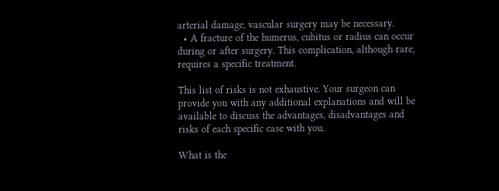arterial damage, vascular surgery may be necessary.
  • A fracture of the humerus, cubitus or radius can occur during or after surgery. This complication, although rare, requires a specific treatment.

This list of risks is not exhaustive. Your surgeon can provide you with any additional explanations and will be available to discuss the advantages, disadvantages and risks of each specific case with you.

What is the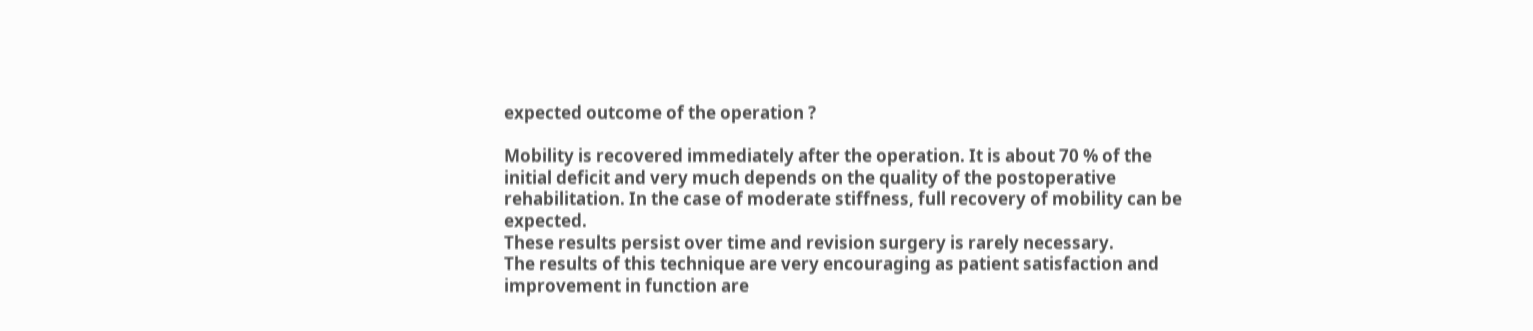expected outcome of the operation ?

Mobility is recovered immediately after the operation. It is about 70 % of the initial deficit and very much depends on the quality of the postoperative rehabilitation. In the case of moderate stiffness, full recovery of mobility can be expected.
These results persist over time and revision surgery is rarely necessary.
The results of this technique are very encouraging as patient satisfaction and improvement in function are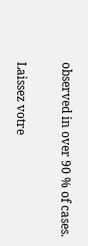observed in over 90 % of cases.

Laissez votre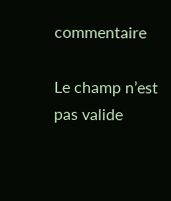commentaire

Le champ n’est pas valide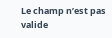Le champ n’est pas valide